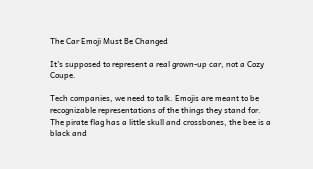The Car Emoji Must Be Changed

It's supposed to represent a real grown-up car, not a Cozy Coupe.

Tech companies, we need to talk. Emojis are meant to be recognizable representations of the things they stand for. The pirate flag has a little skull and crossbones, the bee is a black and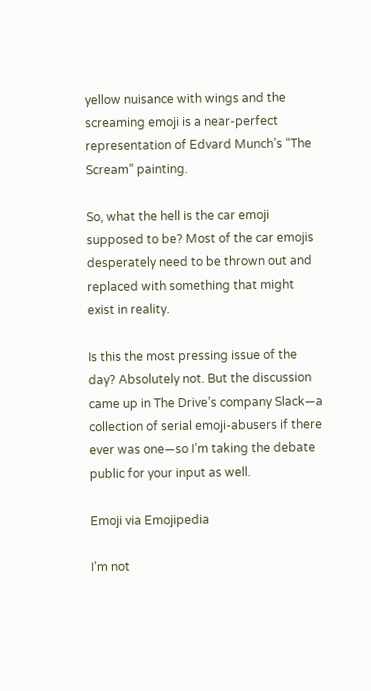yellow nuisance with wings and the screaming emoji is a near-perfect representation of Edvard Munch’s “The Scream” painting.

So, what the hell is the car emoji supposed to be? Most of the car emojis desperately need to be thrown out and replaced with something that might exist in reality.

Is this the most pressing issue of the day? Absolutely not. But the discussion came up in The Drive’s company Slack—a collection of serial emoji-abusers if there ever was one—so I’m taking the debate public for your input as well.

Emoji via Emojipedia

I’m not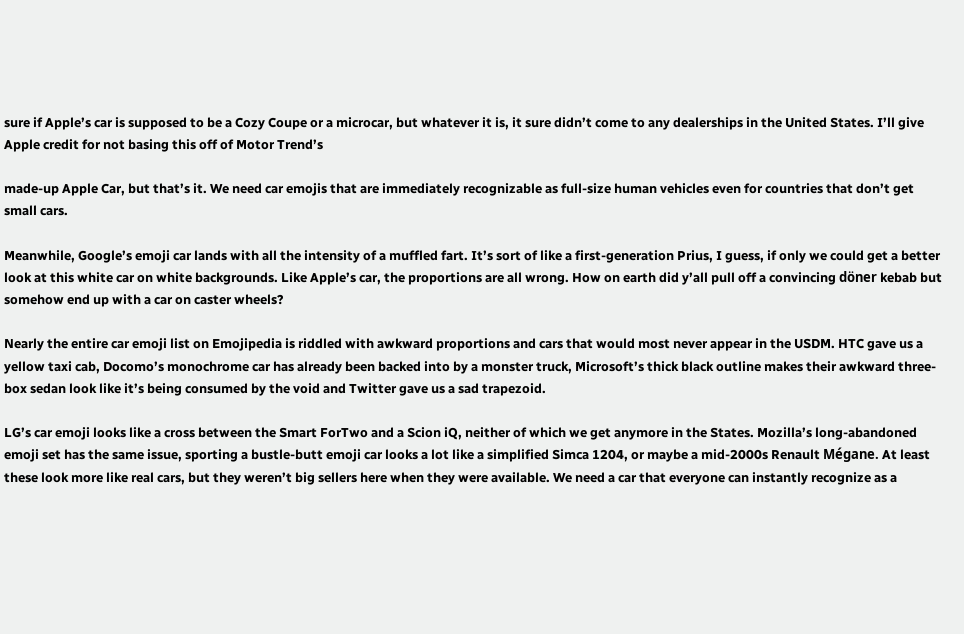sure if Apple’s car is supposed to be a Cozy Coupe or a microcar, but whatever it is, it sure didn’t come to any dealerships in the United States. I’ll give Apple credit for not basing this off of Motor Trend’s

made-up Apple Car, but that’s it. We need car emojis that are immediately recognizable as full-size human vehicles even for countries that don’t get small cars.

Meanwhile, Google’s emoji car lands with all the intensity of a muffled fart. It’s sort of like a first-generation Prius, I guess, if only we could get a better look at this white car on white backgrounds. Like Apple’s car, the proportions are all wrong. How on earth did y’all pull off a convincing döner kebab but somehow end up with a car on caster wheels?

Nearly the entire car emoji list on Emojipedia is riddled with awkward proportions and cars that would most never appear in the USDM. HTC gave us a yellow taxi cab, Docomo’s monochrome car has already been backed into by a monster truck, Microsoft’s thick black outline makes their awkward three-box sedan look like it’s being consumed by the void and Twitter gave us a sad trapezoid.

LG’s car emoji looks like a cross between the Smart ForTwo and a Scion iQ, neither of which we get anymore in the States. Mozilla’s long-abandoned emoji set has the same issue, sporting a bustle-butt emoji car looks a lot like a simplified Simca 1204, or maybe a mid-2000s Renault Mégane. At least these look more like real cars, but they weren’t big sellers here when they were available. We need a car that everyone can instantly recognize as a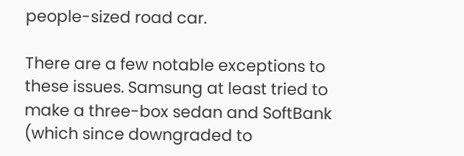people-sized road car.

There are a few notable exceptions to these issues. Samsung at least tried to make a three-box sedan and SoftBank (which since downgraded to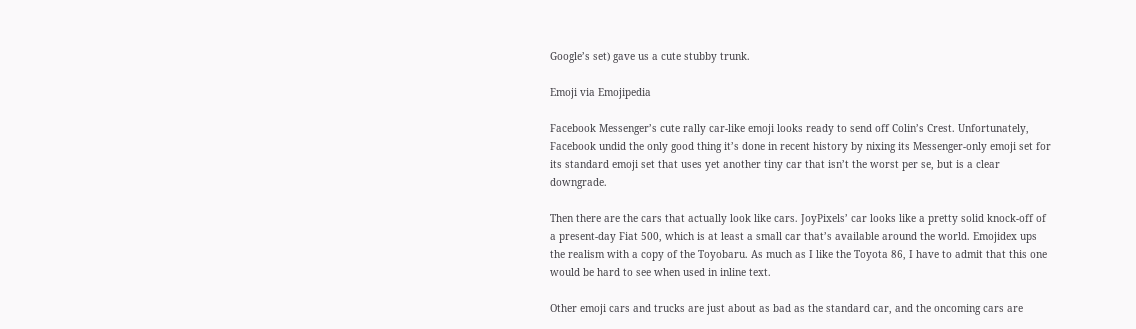Google’s set) gave us a cute stubby trunk.

Emoji via Emojipedia

Facebook Messenger’s cute rally car-like emoji looks ready to send off Colin’s Crest. Unfortunately, Facebook undid the only good thing it’s done in recent history by nixing its Messenger-only emoji set for its standard emoji set that uses yet another tiny car that isn’t the worst per se, but is a clear downgrade.

Then there are the cars that actually look like cars. JoyPixels’ car looks like a pretty solid knock-off of a present-day Fiat 500, which is at least a small car that’s available around the world. Emojidex ups the realism with a copy of the Toyobaru. As much as I like the Toyota 86, I have to admit that this one would be hard to see when used in inline text.

Other emoji cars and trucks are just about as bad as the standard car, and the oncoming cars are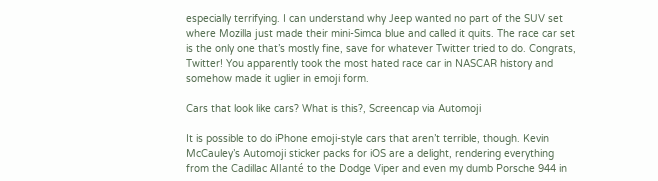especially terrifying. I can understand why Jeep wanted no part of the SUV set where Mozilla just made their mini-Simca blue and called it quits. The race car set is the only one that’s mostly fine, save for whatever Twitter tried to do. Congrats, Twitter! You apparently took the most hated race car in NASCAR history and somehow made it uglier in emoji form.

Cars that look like cars? What is this?, Screencap via Automoji

It is possible to do iPhone emoji-style cars that aren’t terrible, though. Kevin McCauley’s Automoji sticker packs for iOS are a delight, rendering everything from the Cadillac Allanté to the Dodge Viper and even my dumb Porsche 944 in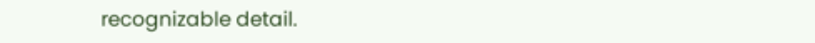recognizable detail.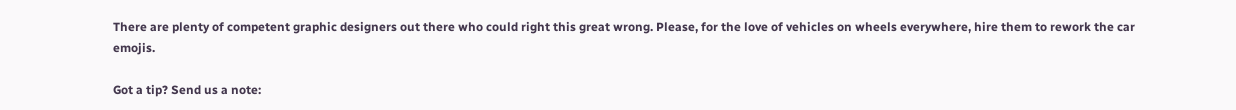There are plenty of competent graphic designers out there who could right this great wrong. Please, for the love of vehicles on wheels everywhere, hire them to rework the car emojis.

Got a tip? Send us a note: